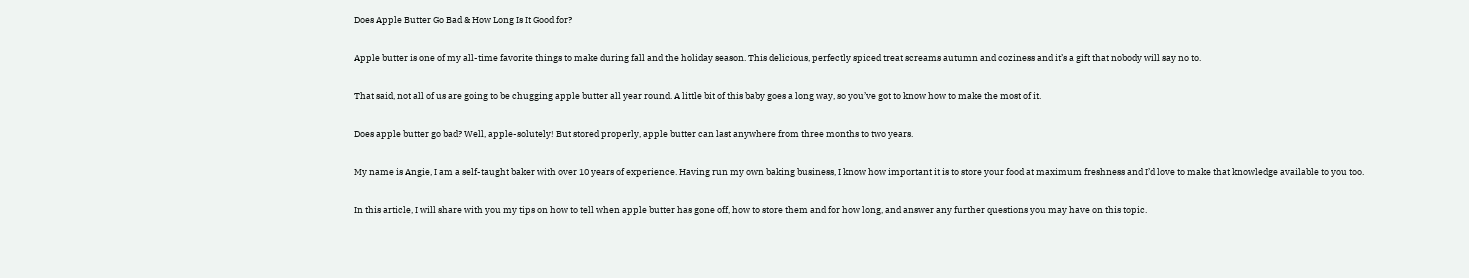Does Apple Butter Go Bad & How Long Is It Good for?

Apple butter is one of my all-time favorite things to make during fall and the holiday season. This delicious, perfectly spiced treat screams autumn and coziness and it’s a gift that nobody will say no to.

That said, not all of us are going to be chugging apple butter all year round. A little bit of this baby goes a long way, so you’ve got to know how to make the most of it.

Does apple butter go bad? Well, apple-solutely! But stored properly, apple butter can last anywhere from three months to two years.

My name is Angie, I am a self-taught baker with over 10 years of experience. Having run my own baking business, I know how important it is to store your food at maximum freshness and I’d love to make that knowledge available to you too.

In this article, I will share with you my tips on how to tell when apple butter has gone off, how to store them and for how long, and answer any further questions you may have on this topic.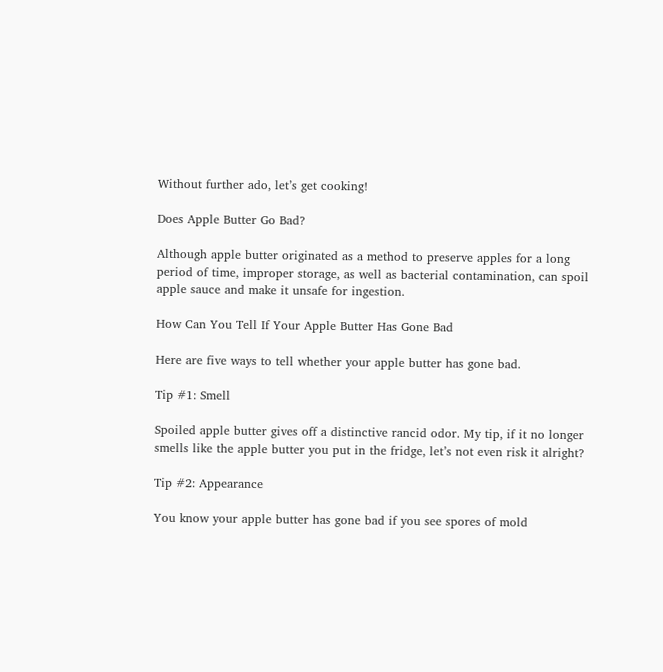Without further ado, let’s get cooking!

Does Apple Butter Go Bad?

Although apple butter originated as a method to preserve apples for a long period of time, improper storage, as well as bacterial contamination, can spoil apple sauce and make it unsafe for ingestion.

How Can You Tell If Your Apple Butter Has Gone Bad

Here are five ways to tell whether your apple butter has gone bad.

Tip #1: Smell

Spoiled apple butter gives off a distinctive rancid odor. My tip, if it no longer smells like the apple butter you put in the fridge, let’s not even risk it alright?

Tip #2: Appearance

You know your apple butter has gone bad if you see spores of mold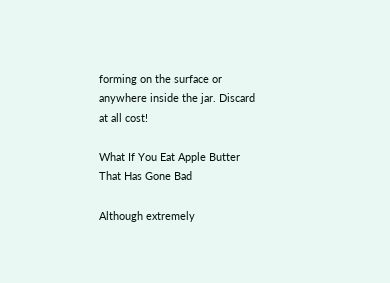forming on the surface or anywhere inside the jar. Discard at all cost!

What If You Eat Apple Butter That Has Gone Bad

Although extremely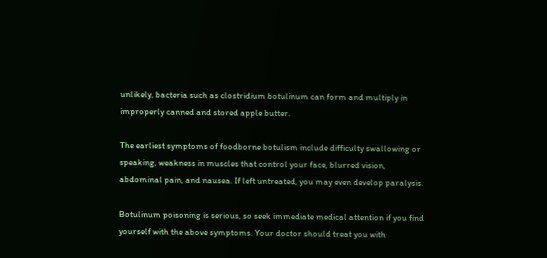unlikely, bacteria such as clostridium botulinum can form and multiply in improperly canned and stored apple butter.

The earliest symptoms of foodborne botulism include difficulty swallowing or speaking, weakness in muscles that control your face, blurred vision, abdominal pain, and nausea. If left untreated, you may even develop paralysis.

Botulinum poisoning is serious, so seek immediate medical attention if you find yourself with the above symptoms. Your doctor should treat you with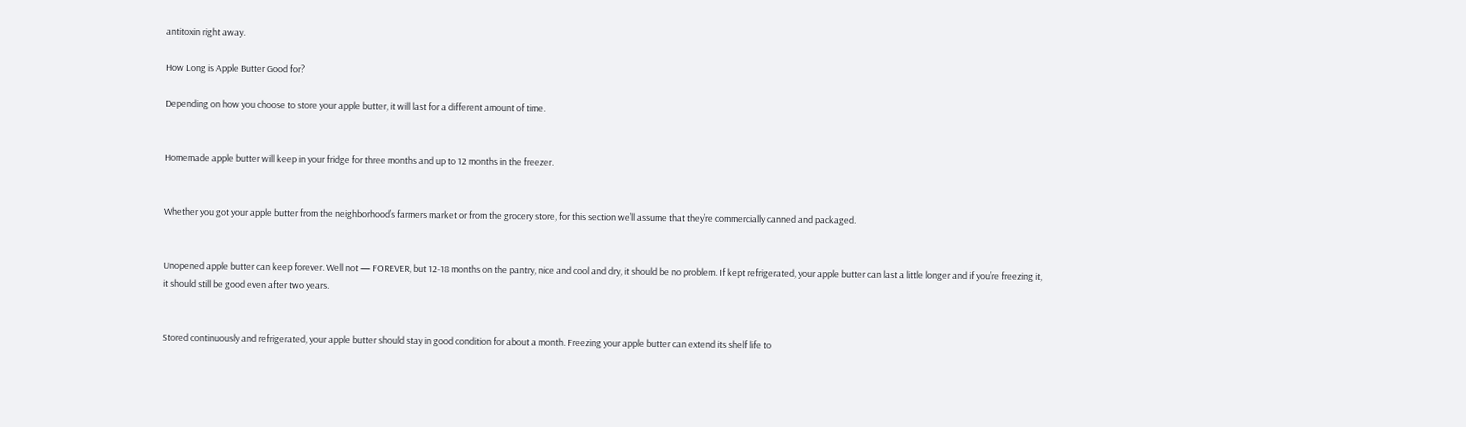antitoxin right away.

How Long is Apple Butter Good for?

Depending on how you choose to store your apple butter, it will last for a different amount of time.


Homemade apple butter will keep in your fridge for three months and up to 12 months in the freezer.


Whether you got your apple butter from the neighborhood’s farmers market or from the grocery store, for this section we’ll assume that they’re commercially canned and packaged.


Unopened apple butter can keep forever. Well not — FOREVER, but 12-18 months on the pantry, nice and cool and dry, it should be no problem. If kept refrigerated, your apple butter can last a little longer and if you’re freezing it, it should still be good even after two years.


Stored continuously and refrigerated, your apple butter should stay in good condition for about a month. Freezing your apple butter can extend its shelf life to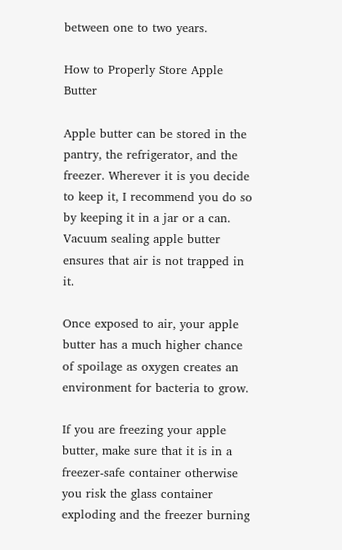between one to two years.

How to Properly Store Apple Butter

Apple butter can be stored in the pantry, the refrigerator, and the freezer. Wherever it is you decide to keep it, I recommend you do so by keeping it in a jar or a can. Vacuum sealing apple butter ensures that air is not trapped in it.

Once exposed to air, your apple butter has a much higher chance of spoilage as oxygen creates an environment for bacteria to grow.

If you are freezing your apple butter, make sure that it is in a freezer-safe container otherwise you risk the glass container exploding and the freezer burning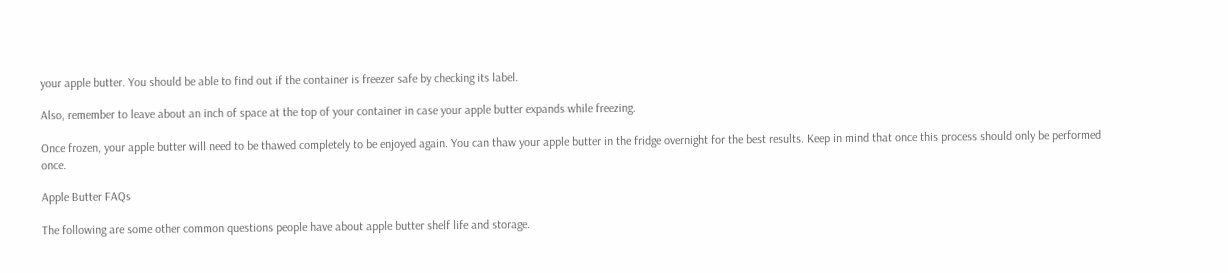your apple butter. You should be able to find out if the container is freezer safe by checking its label.

Also, remember to leave about an inch of space at the top of your container in case your apple butter expands while freezing.

Once frozen, your apple butter will need to be thawed completely to be enjoyed again. You can thaw your apple butter in the fridge overnight for the best results. Keep in mind that once this process should only be performed once.

Apple Butter FAQs

The following are some other common questions people have about apple butter shelf life and storage.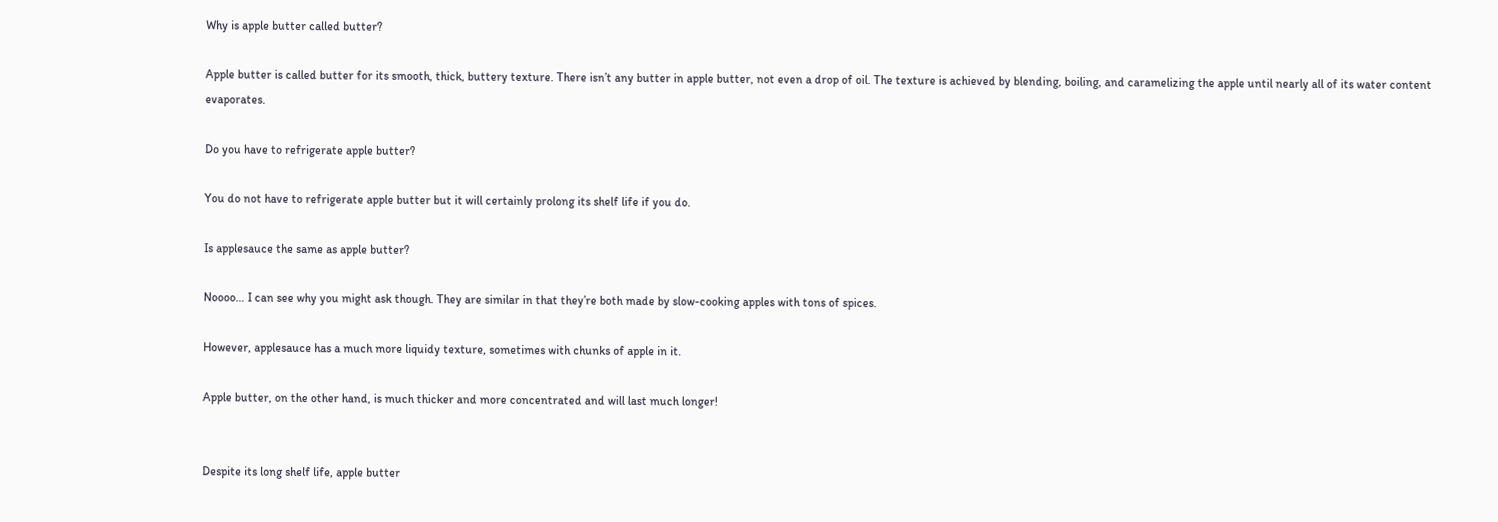Why is apple butter called butter?

Apple butter is called butter for its smooth, thick, buttery texture. There isn’t any butter in apple butter, not even a drop of oil. The texture is achieved by blending, boiling, and caramelizing the apple until nearly all of its water content evaporates.

Do you have to refrigerate apple butter?

You do not have to refrigerate apple butter but it will certainly prolong its shelf life if you do.

Is applesauce the same as apple butter?

Noooo… I can see why you might ask though. They are similar in that they’re both made by slow-cooking apples with tons of spices.

However, applesauce has a much more liquidy texture, sometimes with chunks of apple in it.

Apple butter, on the other hand, is much thicker and more concentrated and will last much longer!


Despite its long shelf life, apple butter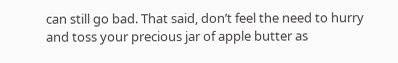can still go bad. That said, don’t feel the need to hurry and toss your precious jar of apple butter as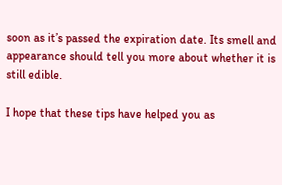soon as it’s passed the expiration date. Its smell and appearance should tell you more about whether it is still edible.

I hope that these tips have helped you as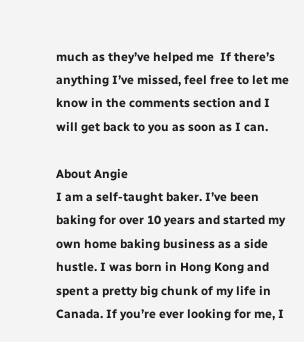much as they’ve helped me  If there’s anything I’ve missed, feel free to let me know in the comments section and I will get back to you as soon as I can.

About Angie
I am a self-taught baker. I’ve been baking for over 10 years and started my own home baking business as a side hustle. I was born in Hong Kong and spent a pretty big chunk of my life in Canada. If you’re ever looking for me, I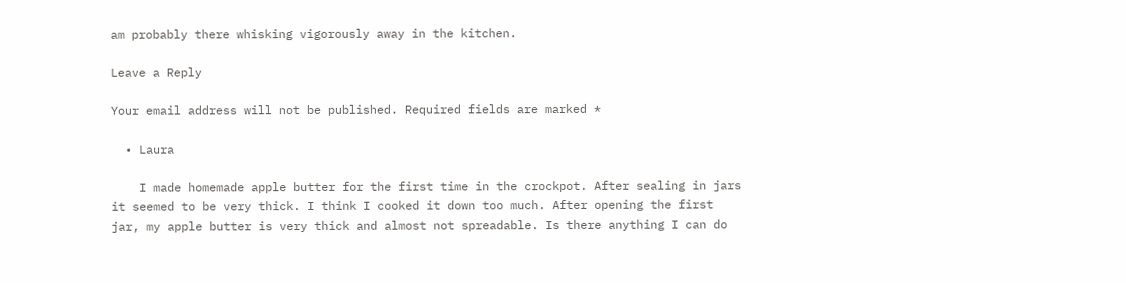am probably there whisking vigorously away in the kitchen.

Leave a Reply

Your email address will not be published. Required fields are marked *

  • Laura

    I made homemade apple butter for the first time in the crockpot. After sealing in jars it seemed to be very thick. I think I cooked it down too much. After opening the first jar, my apple butter is very thick and almost not spreadable. Is there anything I can do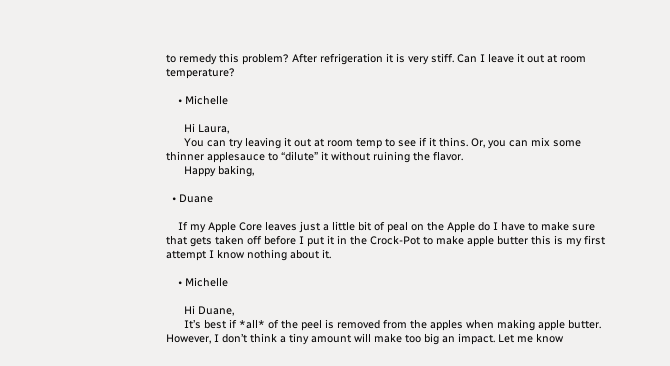to remedy this problem? After refrigeration it is very stiff. Can I leave it out at room temperature?

    • Michelle

      Hi Laura,
      You can try leaving it out at room temp to see if it thins. Or, you can mix some thinner applesauce to “dilute” it without ruining the flavor.
      Happy baking,

  • Duane

    If my Apple Core leaves just a little bit of peal on the Apple do I have to make sure that gets taken off before I put it in the Crock-Pot to make apple butter this is my first attempt I know nothing about it.

    • Michelle

      Hi Duane,
      It’s best if *all* of the peel is removed from the apples when making apple butter. However, I don’t think a tiny amount will make too big an impact. Let me know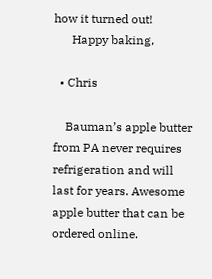how it turned out!
      Happy baking,

  • Chris

    Bauman’s apple butter from PA never requires refrigeration and will last for years. Awesome apple butter that can be ordered online.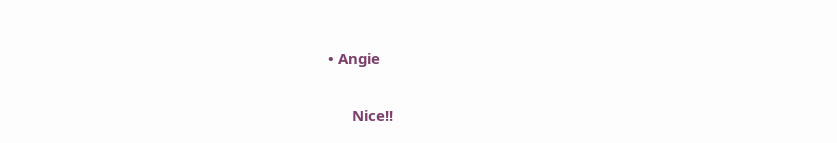• Angie

      Nice!!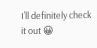I’ll definitely check it out 😀